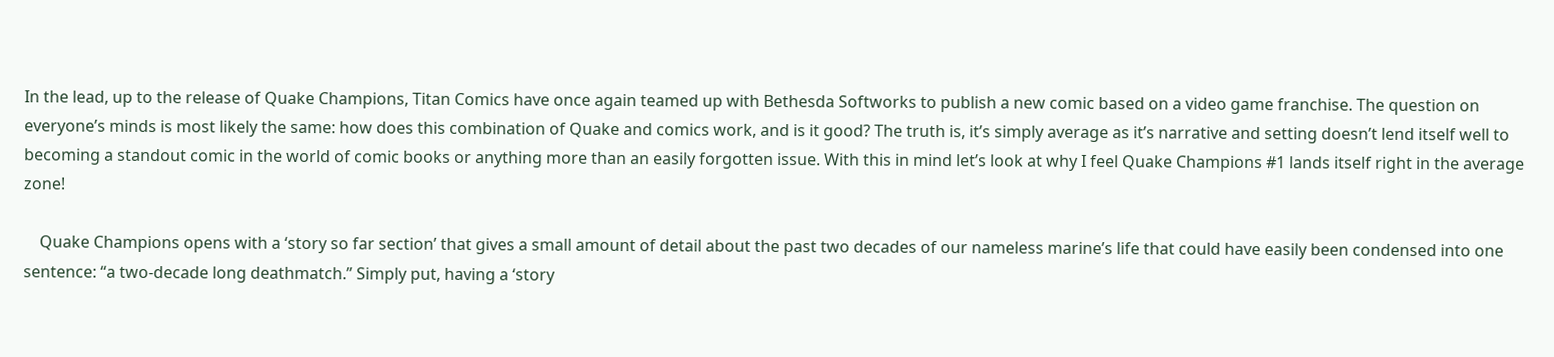In the lead, up to the release of Quake Champions, Titan Comics have once again teamed up with Bethesda Softworks to publish a new comic based on a video game franchise. The question on everyone’s minds is most likely the same: how does this combination of Quake and comics work, and is it good? The truth is, it’s simply average as it’s narrative and setting doesn’t lend itself well to becoming a standout comic in the world of comic books or anything more than an easily forgotten issue. With this in mind let’s look at why I feel Quake Champions #1 lands itself right in the average zone!

    Quake Champions opens with a ‘story so far section’ that gives a small amount of detail about the past two decades of our nameless marine’s life that could have easily been condensed into one sentence: “a two-decade long deathmatch.” Simply put, having a ‘story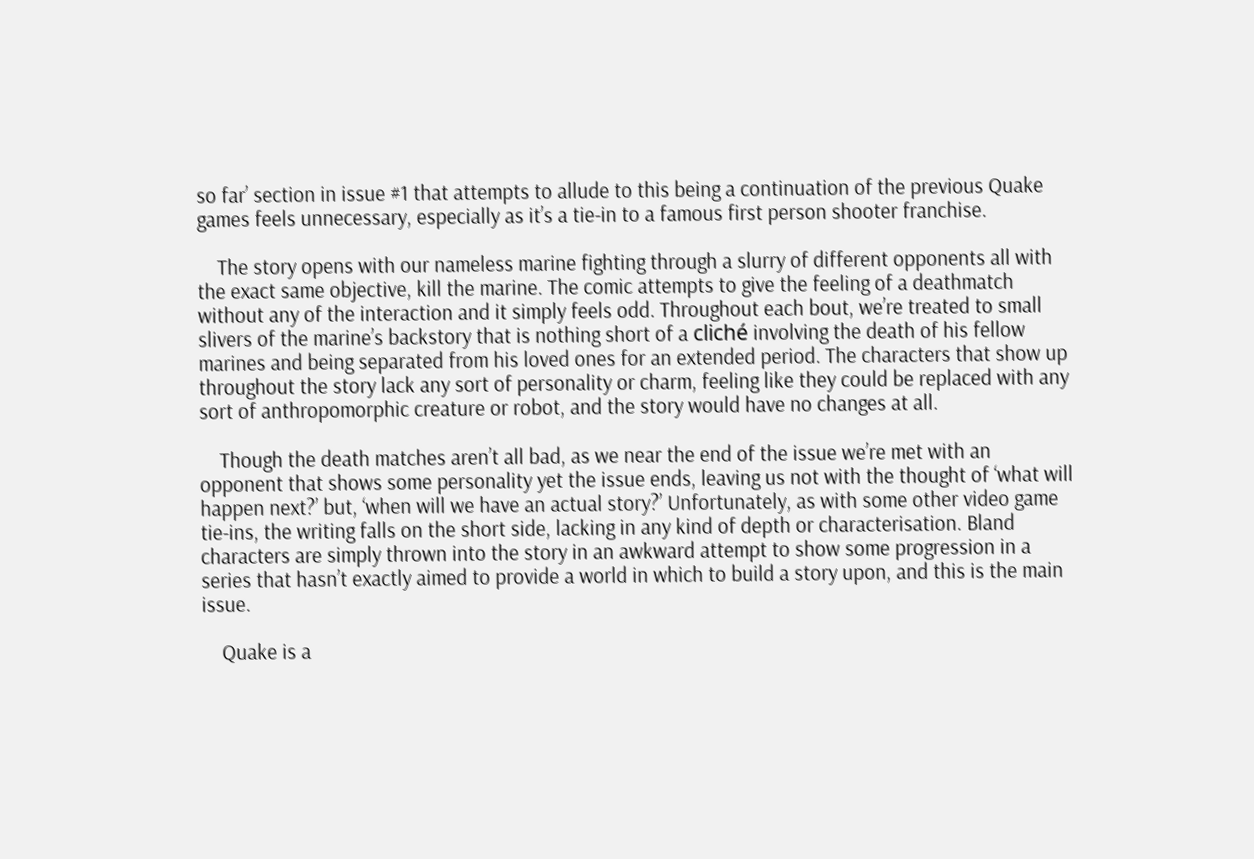so far’ section in issue #1 that attempts to allude to this being a continuation of the previous Quake games feels unnecessary, especially as it’s a tie-in to a famous first person shooter franchise.

    The story opens with our nameless marine fighting through a slurry of different opponents all with the exact same objective, kill the marine. The comic attempts to give the feeling of a deathmatch without any of the interaction and it simply feels odd. Throughout each bout, we’re treated to small slivers of the marine’s backstory that is nothing short of a cliché involving the death of his fellow marines and being separated from his loved ones for an extended period. The characters that show up throughout the story lack any sort of personality or charm, feeling like they could be replaced with any sort of anthropomorphic creature or robot, and the story would have no changes at all.

    Though the death matches aren’t all bad, as we near the end of the issue we’re met with an opponent that shows some personality yet the issue ends, leaving us not with the thought of ‘what will happen next?’ but, ‘when will we have an actual story?’ Unfortunately, as with some other video game tie-ins, the writing falls on the short side, lacking in any kind of depth or characterisation. Bland characters are simply thrown into the story in an awkward attempt to show some progression in a series that hasn’t exactly aimed to provide a world in which to build a story upon, and this is the main issue.

    Quake is a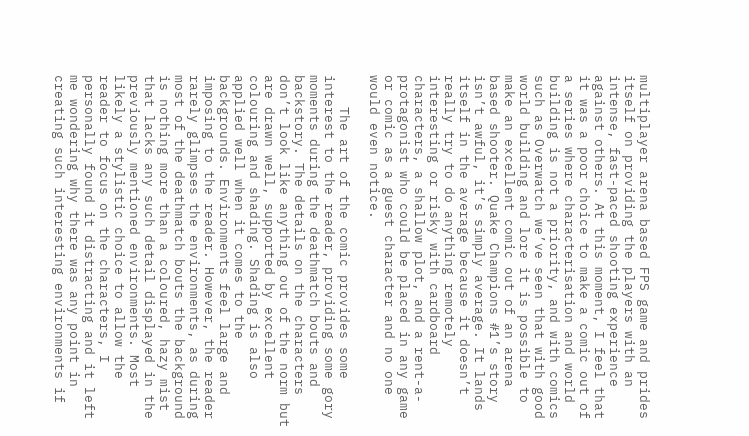multiplayer arena based FPS game and prides itself on providing the players with an intense, fast-paced shooting experience against others. At this moment, I feel that it was a poor choice to make a comic out of a series where characterisation and world building is not a priority, and with comics such as Overwatch we’ve seen that with good world building and lore it is possible to make an excellent comic out of an arena based shooter. Quake Champions #1’s story isn’t awful, it’s simply average. It lands itself in the average because it doesn’t really try to do anything remotely interesting or risky with cardboard characters, a shallow plot, and a rent-a-protagonist who could be placed in any game or comic as a guest character and no one would even notice.

    The art of the comic provides some interest to the reader, providing some gory moments during the deathmatch bouts and backstory. The details on the characters don’t look like anything out of the norm but are drawn well, supported by excellent colouring and shading. Shading is also applied well when it comes to the backgrounds. Environments feel large and imposing to the reader. However, the reader rarely glimpses the environments, as during most of the deathmatch bouts the background is nothing more than a coloured, hazy mist that lacks any such detail displayed in the previously mentioned environments. Most likely a stylistic choice to allow the reader to focus on the characters, I personally found it distracting and it left me wondering why there was any point in creating such interesting environments if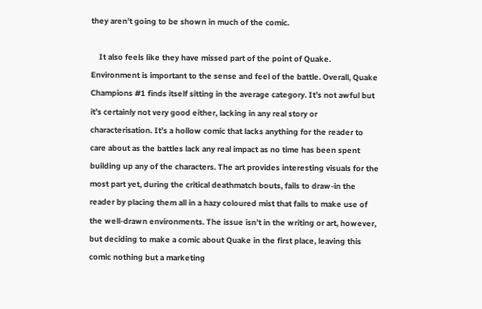they aren’t going to be shown in much of the comic.

    It also feels like they have missed part of the point of Quake. Environment is important to the sense and feel of the battle. Overall, Quake Champions #1 finds itself sitting in the average category. It’s not awful but it’s certainly not very good either, lacking in any real story or characterisation. It’s a hollow comic that lacks anything for the reader to care about as the battles lack any real impact as no time has been spent building up any of the characters. The art provides interesting visuals for the most part yet, during the critical deathmatch bouts, fails to draw-in the reader by placing them all in a hazy coloured mist that fails to make use of the well-drawn environments. The issue isn’t in the writing or art, however, but deciding to make a comic about Quake in the first place, leaving this comic nothing but a marketing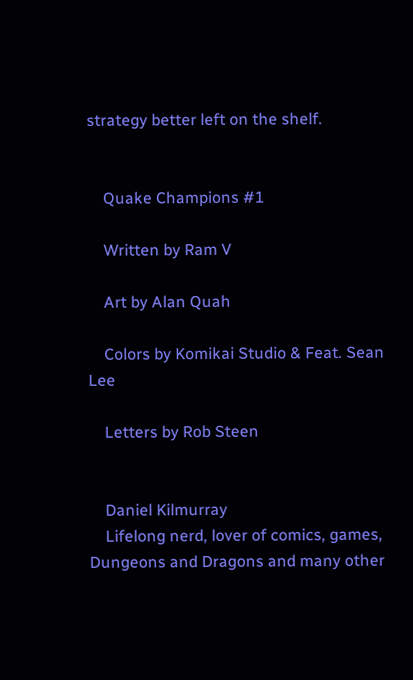strategy better left on the shelf.


    Quake Champions #1

    Written by Ram V

    Art by Alan Quah

    Colors by Komikai Studio & Feat. Sean Lee

    Letters by Rob Steen


    Daniel Kilmurray
    Lifelong nerd, lover of comics, games, Dungeons and Dragons and many other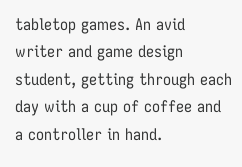tabletop games. An avid writer and game design student, getting through each day with a cup of coffee and a controller in hand.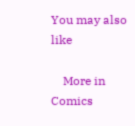You may also like

    More in Comics